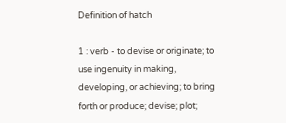Definition of hatch

1 : verb - to devise or originate; to use ingenuity in making, developing, or achieving; to bring forth or produce; devise; plot;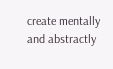create mentally and abstractly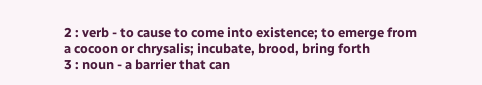2 : verb - to cause to come into existence; to emerge from a cocoon or chrysalis; incubate, brood, bring forth
3 : noun - a barrier that can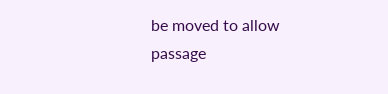be moved to allow passage